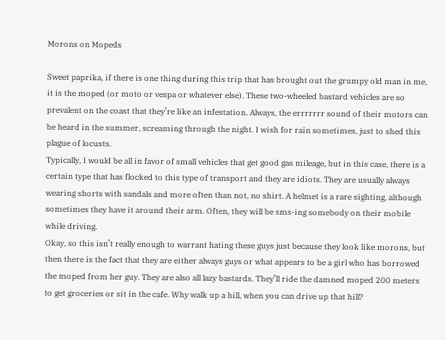Morons on Mopeds

Sweet paprika, if there is one thing during this trip that has brought out the grumpy old man in me, it is the moped (or moto or vespa or whatever else). These two-wheeled bastard vehicles are so prevalent on the coast that they’re like an infestation. Always, the errrrrrr sound of their motors can be heard in the summer, screaming through the night. I wish for rain sometimes, just to shed this plague of locusts.
Typically, I would be all in favor of small vehicles that get good gas mileage, but in this case, there is a certain type that has flocked to this type of transport and they are idiots. They are usually always wearing shorts with sandals and more often than not, no shirt. A helmet is a rare sighting, although sometimes they have it around their arm. Often, they will be sms-ing somebody on their mobile while driving.
Okay, so this isn’t really enough to warrant hating these guys just because they look like morons, but then there is the fact that they are either always guys or what appears to be a girl who has borrowed the moped from her guy. They are also all lazy bastards. They’ll ride the damned moped 200 meters to get groceries or sit in the cafe. Why walk up a hill, when you can drive up that hill?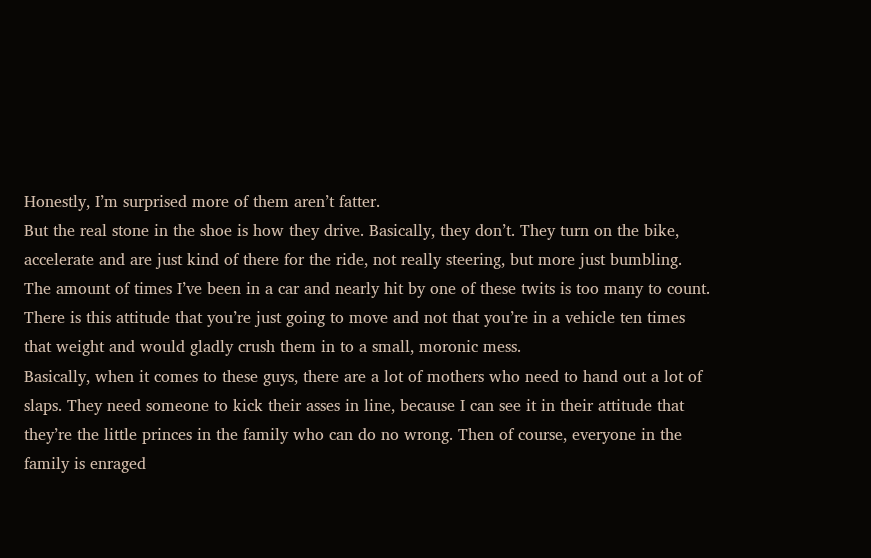Honestly, I’m surprised more of them aren’t fatter.
But the real stone in the shoe is how they drive. Basically, they don’t. They turn on the bike, accelerate and are just kind of there for the ride, not really steering, but more just bumbling. The amount of times I’ve been in a car and nearly hit by one of these twits is too many to count. There is this attitude that you’re just going to move and not that you’re in a vehicle ten times that weight and would gladly crush them in to a small, moronic mess.
Basically, when it comes to these guys, there are a lot of mothers who need to hand out a lot of slaps. They need someone to kick their asses in line, because I can see it in their attitude that they’re the little princes in the family who can do no wrong. Then of course, everyone in the family is enraged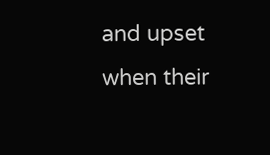and upset when their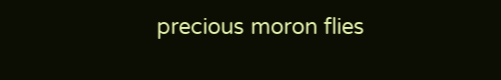precious moron flies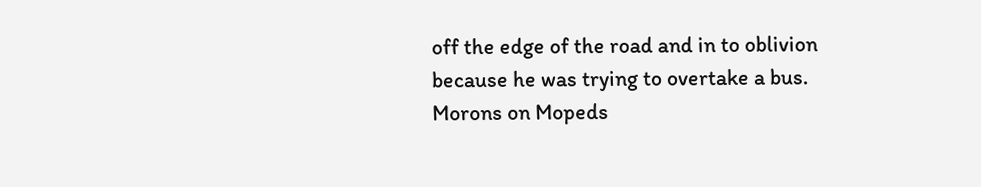off the edge of the road and in to oblivion because he was trying to overtake a bus.
Morons on Mopeds